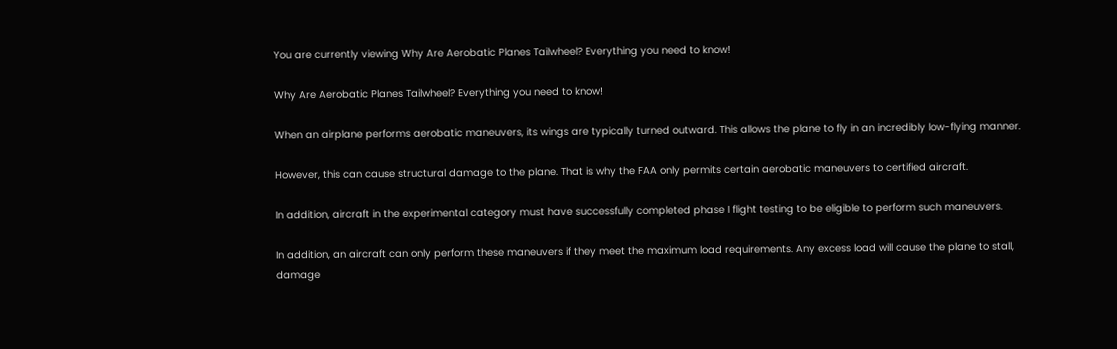You are currently viewing Why Are Aerobatic Planes Tailwheel? Everything you need to know!

Why Are Aerobatic Planes Tailwheel? Everything you need to know!

When an airplane performs aerobatic maneuvers, its wings are typically turned outward. This allows the plane to fly in an incredibly low-flying manner.

However, this can cause structural damage to the plane. That is why the FAA only permits certain aerobatic maneuvers to certified aircraft.

In addition, aircraft in the experimental category must have successfully completed phase I flight testing to be eligible to perform such maneuvers.

In addition, an aircraft can only perform these maneuvers if they meet the maximum load requirements. Any excess load will cause the plane to stall, damage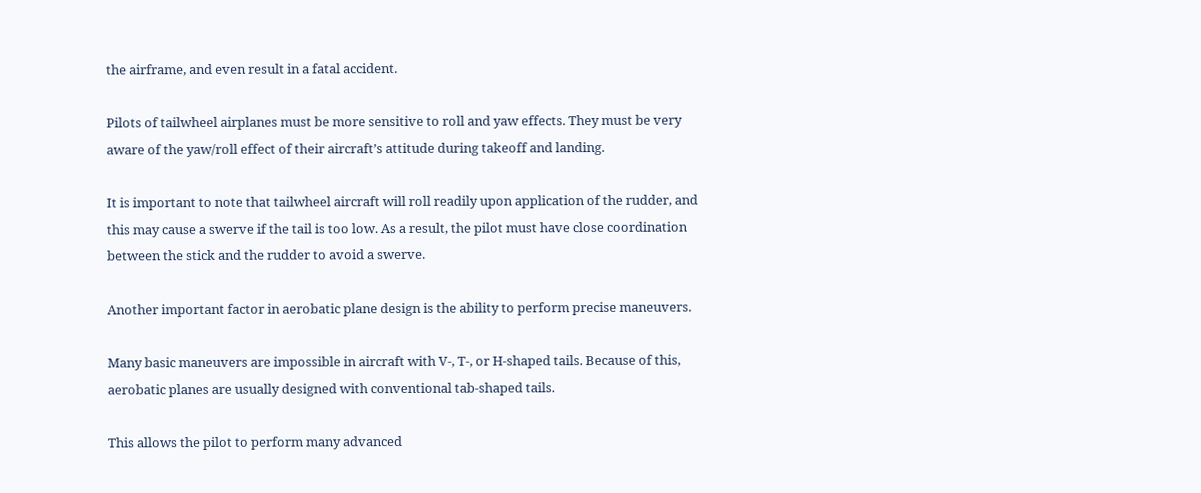the airframe, and even result in a fatal accident.

Pilots of tailwheel airplanes must be more sensitive to roll and yaw effects. They must be very aware of the yaw/roll effect of their aircraft’s attitude during takeoff and landing.

It is important to note that tailwheel aircraft will roll readily upon application of the rudder, and this may cause a swerve if the tail is too low. As a result, the pilot must have close coordination between the stick and the rudder to avoid a swerve.

Another important factor in aerobatic plane design is the ability to perform precise maneuvers.

Many basic maneuvers are impossible in aircraft with V-, T-, or H-shaped tails. Because of this, aerobatic planes are usually designed with conventional tab-shaped tails.

This allows the pilot to perform many advanced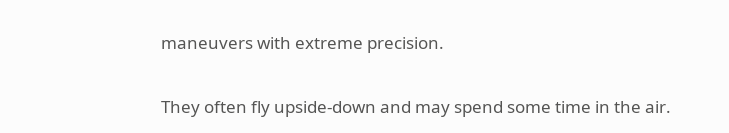maneuvers with extreme precision.

They often fly upside-down and may spend some time in the air.